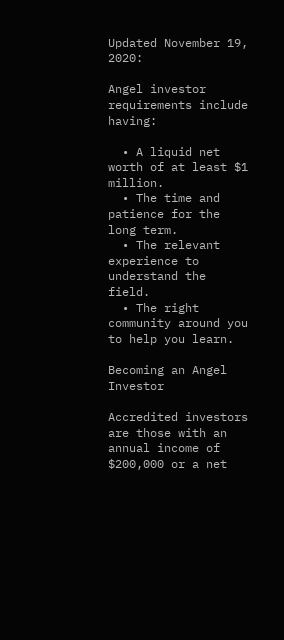Updated November 19, 2020:

Angel investor requirements include having:

  • A liquid net worth of at least $1 million.
  • The time and patience for the long term.
  • The relevant experience to understand the field.
  • The right community around you to help you learn.

Becoming an Angel Investor

Accredited investors are those with an annual income of $200,000 or a net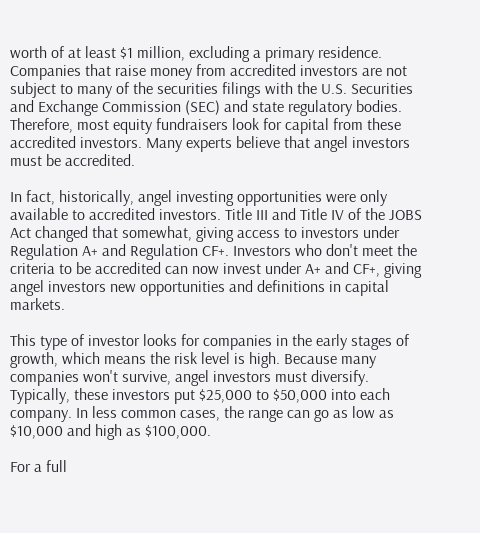worth of at least $1 million, excluding a primary residence. Companies that raise money from accredited investors are not subject to many of the securities filings with the U.S. Securities and Exchange Commission (SEC) and state regulatory bodies. Therefore, most equity fundraisers look for capital from these accredited investors. Many experts believe that angel investors must be accredited.

In fact, historically, angel investing opportunities were only available to accredited investors. Title III and Title IV of the JOBS Act changed that somewhat, giving access to investors under Regulation A+ and Regulation CF+. Investors who don't meet the criteria to be accredited can now invest under A+ and CF+, giving angel investors new opportunities and definitions in capital markets.

This type of investor looks for companies in the early stages of growth, which means the risk level is high. Because many companies won't survive, angel investors must diversify. Typically, these investors put $25,000 to $50,000 into each company. In less common cases, the range can go as low as $10,000 and high as $100,000.

For a full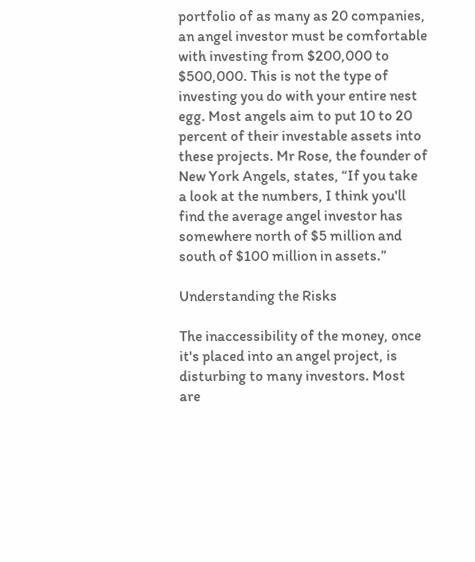portfolio of as many as 20 companies, an angel investor must be comfortable with investing from $200,000 to $500,000. This is not the type of investing you do with your entire nest egg. Most angels aim to put 10 to 20 percent of their investable assets into these projects. Mr Rose, the founder of New York Angels, states, “If you take a look at the numbers, I think you'll find the average angel investor has somewhere north of $5 million and south of $100 million in assets.”

Understanding the Risks

The inaccessibility of the money, once it's placed into an angel project, is disturbing to many investors. Most are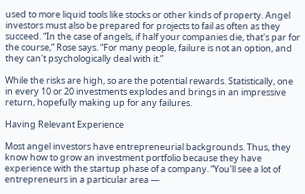used to more liquid tools like stocks or other kinds of property. Angel investors must also be prepared for projects to fail as often as they succeed. “In the case of angels, if half your companies die, that's par for the course,” Rose says. “For many people, failure is not an option, and they can't psychologically deal with it.”

While the risks are high, so are the potential rewards. Statistically, one in every 10 or 20 investments explodes and brings in an impressive return, hopefully making up for any failures.

Having Relevant Experience

Most angel investors have entrepreneurial backgrounds. Thus, they know how to grow an investment portfolio because they have experience with the startup phase of a company. “You'll see a lot of entrepreneurs in a particular area —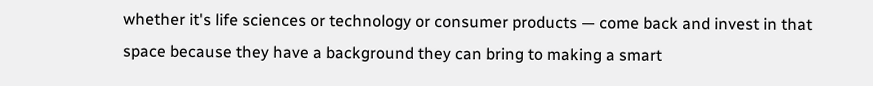whether it's life sciences or technology or consumer products — come back and invest in that space because they have a background they can bring to making a smart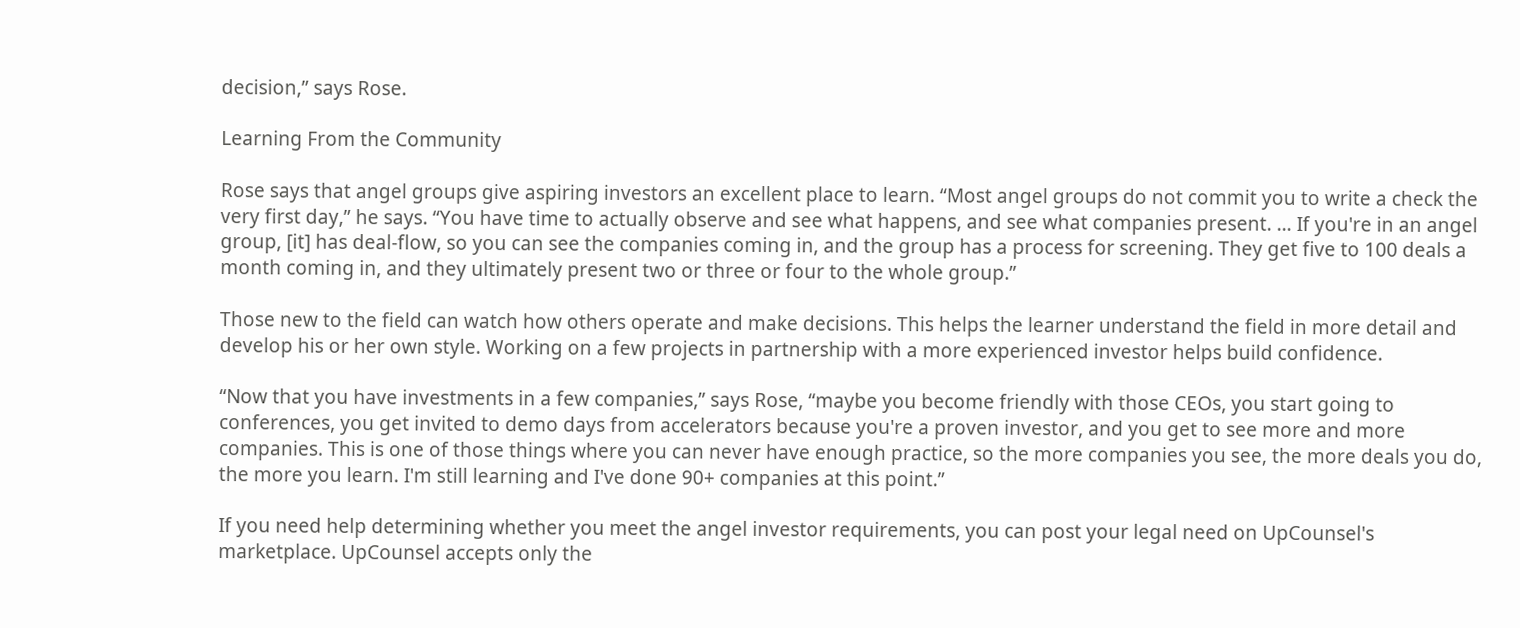decision,” says Rose.

Learning From the Community

Rose says that angel groups give aspiring investors an excellent place to learn. “Most angel groups do not commit you to write a check the very first day,” he says. “You have time to actually observe and see what happens, and see what companies present. … If you're in an angel group, [it] has deal-flow, so you can see the companies coming in, and the group has a process for screening. They get five to 100 deals a month coming in, and they ultimately present two or three or four to the whole group.”

Those new to the field can watch how others operate and make decisions. This helps the learner understand the field in more detail and develop his or her own style. Working on a few projects in partnership with a more experienced investor helps build confidence.

“Now that you have investments in a few companies,” says Rose, “maybe you become friendly with those CEOs, you start going to conferences, you get invited to demo days from accelerators because you're a proven investor, and you get to see more and more companies. This is one of those things where you can never have enough practice, so the more companies you see, the more deals you do, the more you learn. I'm still learning and I've done 90+ companies at this point.”

If you need help determining whether you meet the angel investor requirements, you can post your legal need on UpCounsel's marketplace. UpCounsel accepts only the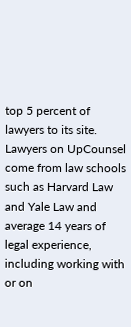top 5 percent of lawyers to its site. Lawyers on UpCounsel come from law schools such as Harvard Law and Yale Law and average 14 years of legal experience, including working with or on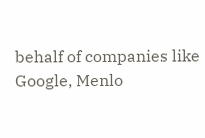behalf of companies like Google, Menlo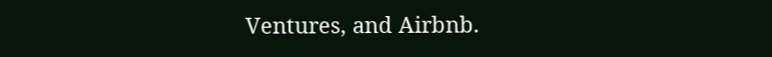Ventures, and Airbnb.